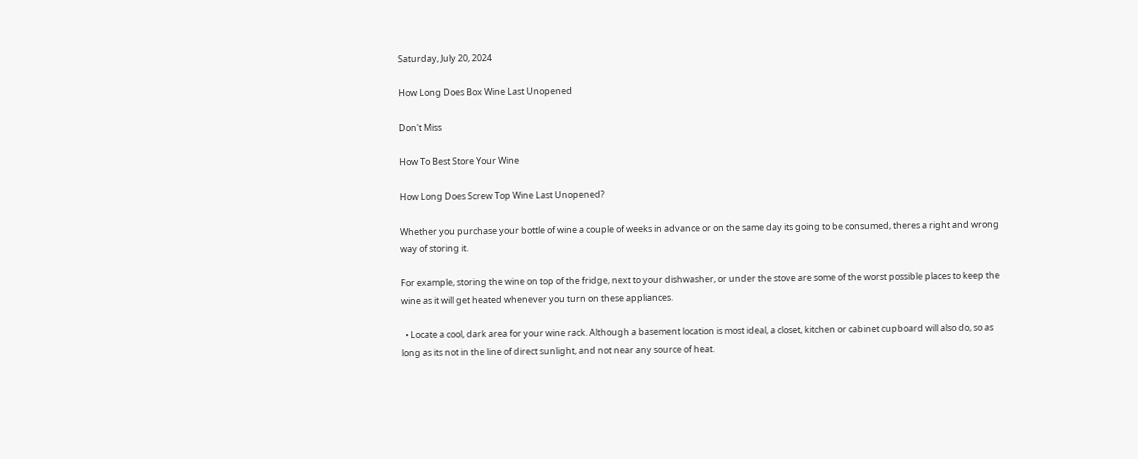Saturday, July 20, 2024

How Long Does Box Wine Last Unopened

Don't Miss

How To Best Store Your Wine

How Long Does Screw Top Wine Last Unopened?

Whether you purchase your bottle of wine a couple of weeks in advance or on the same day its going to be consumed, theres a right and wrong way of storing it.

For example, storing the wine on top of the fridge, next to your dishwasher, or under the stove are some of the worst possible places to keep the wine as it will get heated whenever you turn on these appliances.

  • Locate a cool, dark area for your wine rack. Although a basement location is most ideal, a closet, kitchen or cabinet cupboard will also do, so as long as its not in the line of direct sunlight, and not near any source of heat.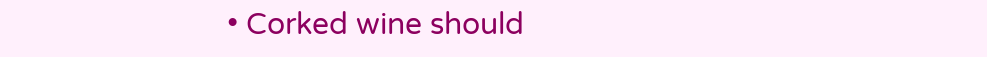• Corked wine should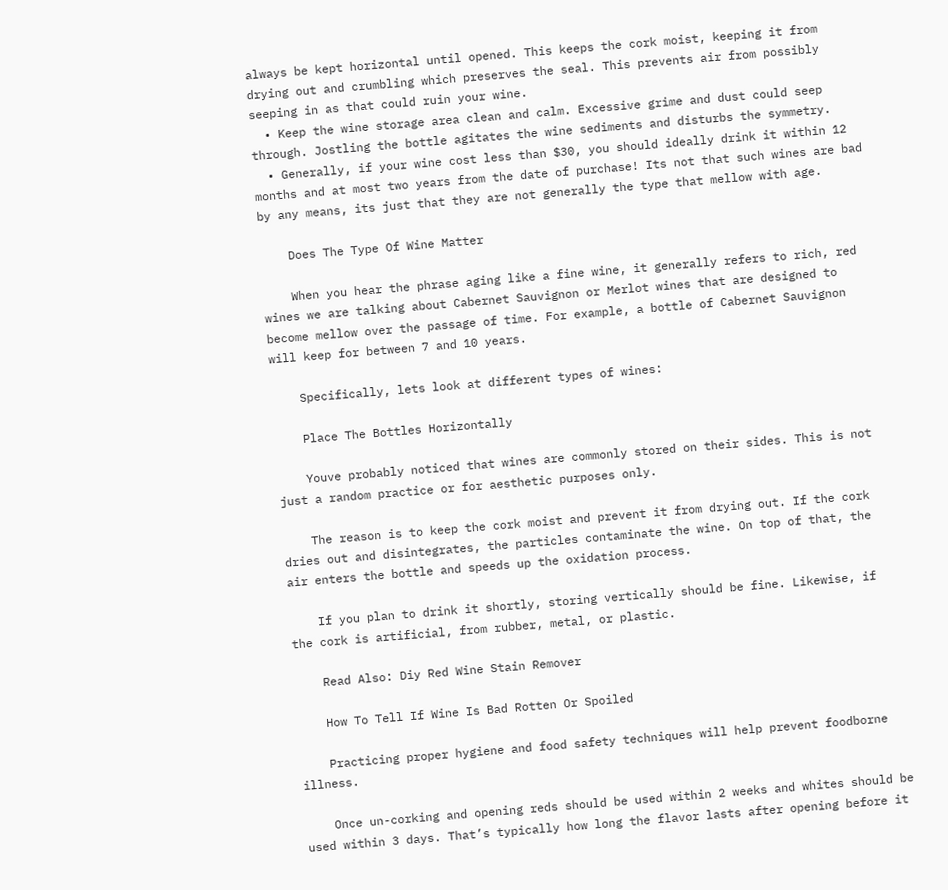always be kept horizontal until opened. This keeps the cork moist, keeping it from drying out and crumbling which preserves the seal. This prevents air from possibly seeping in as that could ruin your wine.
  • Keep the wine storage area clean and calm. Excessive grime and dust could seep through. Jostling the bottle agitates the wine sediments and disturbs the symmetry.
  • Generally, if your wine cost less than $30, you should ideally drink it within 12 months and at most two years from the date of purchase! Its not that such wines are bad by any means, its just that they are not generally the type that mellow with age.

    Does The Type Of Wine Matter

    When you hear the phrase aging like a fine wine, it generally refers to rich, red wines we are talking about Cabernet Sauvignon or Merlot wines that are designed to become mellow over the passage of time. For example, a bottle of Cabernet Sauvignon will keep for between 7 and 10 years.

    Specifically, lets look at different types of wines:

    Place The Bottles Horizontally

    Youve probably noticed that wines are commonly stored on their sides. This is not just a random practice or for aesthetic purposes only.

    The reason is to keep the cork moist and prevent it from drying out. If the cork dries out and disintegrates, the particles contaminate the wine. On top of that, the air enters the bottle and speeds up the oxidation process.

    If you plan to drink it shortly, storing vertically should be fine. Likewise, if the cork is artificial, from rubber, metal, or plastic.

    Read Also: Diy Red Wine Stain Remover

    How To Tell If Wine Is Bad Rotten Or Spoiled

    Practicing proper hygiene and food safety techniques will help prevent foodborne illness.

    Once un-corking and opening reds should be used within 2 weeks and whites should be used within 3 days. That’s typically how long the flavor lasts after opening before it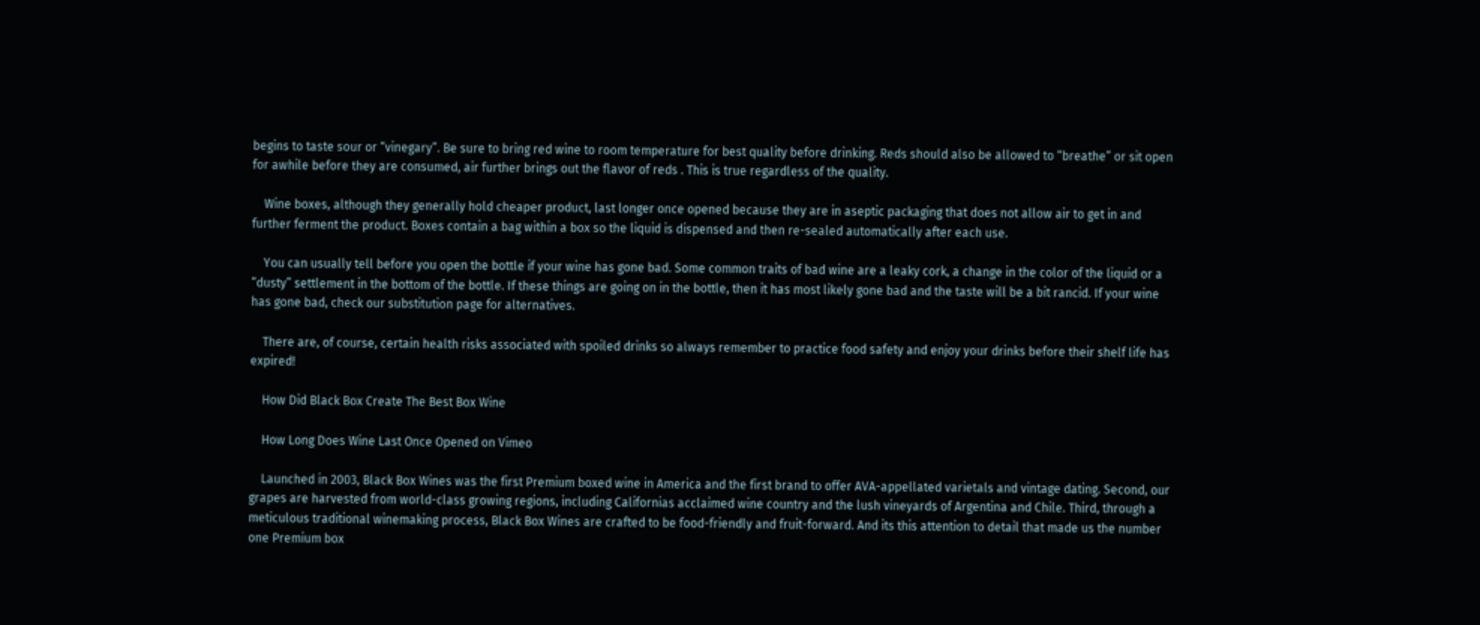begins to taste sour or “vinegary”. Be sure to bring red wine to room temperature for best quality before drinking. Reds should also be allowed to “breathe” or sit open for awhile before they are consumed, air further brings out the flavor of reds . This is true regardless of the quality.

    Wine boxes, although they generally hold cheaper product, last longer once opened because they are in aseptic packaging that does not allow air to get in and further ferment the product. Boxes contain a bag within a box so the liquid is dispensed and then re-sealed automatically after each use.

    You can usually tell before you open the bottle if your wine has gone bad. Some common traits of bad wine are a leaky cork, a change in the color of the liquid or a “dusty” settlement in the bottom of the bottle. If these things are going on in the bottle, then it has most likely gone bad and the taste will be a bit rancid. If your wine has gone bad, check our substitution page for alternatives.

    There are, of course, certain health risks associated with spoiled drinks so always remember to practice food safety and enjoy your drinks before their shelf life has expired!

    How Did Black Box Create The Best Box Wine

    How Long Does Wine Last Once Opened on Vimeo

    Launched in 2003, Black Box Wines was the first Premium boxed wine in America and the first brand to offer AVA-appellated varietals and vintage dating. Second, our grapes are harvested from world-class growing regions, including Californias acclaimed wine country and the lush vineyards of Argentina and Chile. Third, through a meticulous traditional winemaking process, Black Box Wines are crafted to be food-friendly and fruit-forward. And its this attention to detail that made us the number one Premium box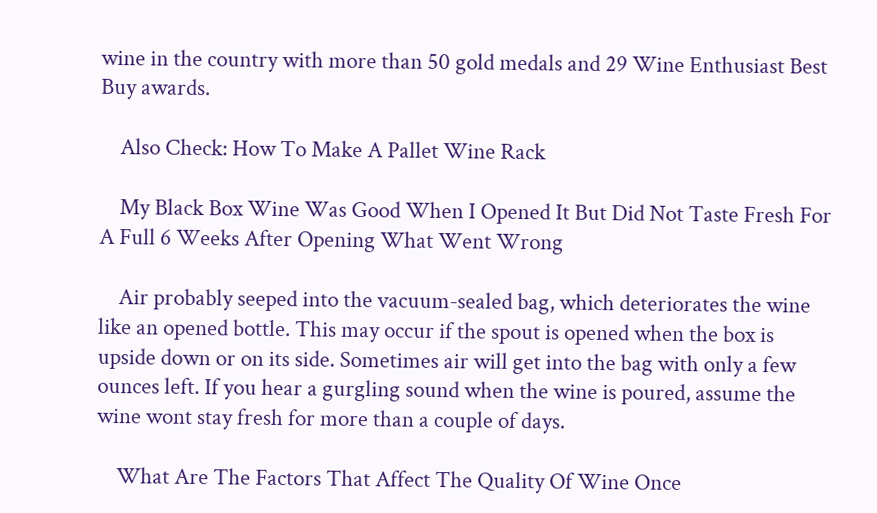wine in the country with more than 50 gold medals and 29 Wine Enthusiast Best Buy awards.

    Also Check: How To Make A Pallet Wine Rack

    My Black Box Wine Was Good When I Opened It But Did Not Taste Fresh For A Full 6 Weeks After Opening What Went Wrong

    Air probably seeped into the vacuum-sealed bag, which deteriorates the wine like an opened bottle. This may occur if the spout is opened when the box is upside down or on its side. Sometimes air will get into the bag with only a few ounces left. If you hear a gurgling sound when the wine is poured, assume the wine wont stay fresh for more than a couple of days.

    What Are The Factors That Affect The Quality Of Wine Once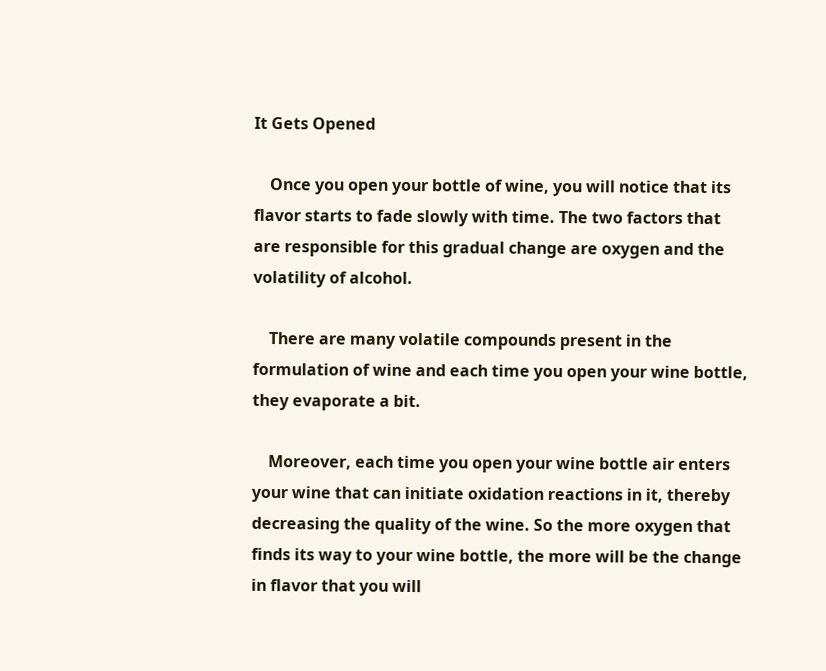It Gets Opened

    Once you open your bottle of wine, you will notice that its flavor starts to fade slowly with time. The two factors that are responsible for this gradual change are oxygen and the volatility of alcohol.

    There are many volatile compounds present in the formulation of wine and each time you open your wine bottle, they evaporate a bit.

    Moreover, each time you open your wine bottle air enters your wine that can initiate oxidation reactions in it, thereby decreasing the quality of the wine. So the more oxygen that finds its way to your wine bottle, the more will be the change in flavor that you will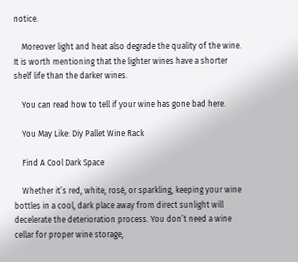notice.

    Moreover light and heat also degrade the quality of the wine. It is worth mentioning that the lighter wines have a shorter shelf life than the darker wines.

    You can read how to tell if your wine has gone bad here.

    You May Like: Diy Pallet Wine Rack

    Find A Cool Dark Space

    Whether it’s red, white, rosé, or sparkling, keeping your wine bottles in a cool, dark place away from direct sunlight will decelerate the deterioration process. You don’t need a wine cellar for proper wine storage,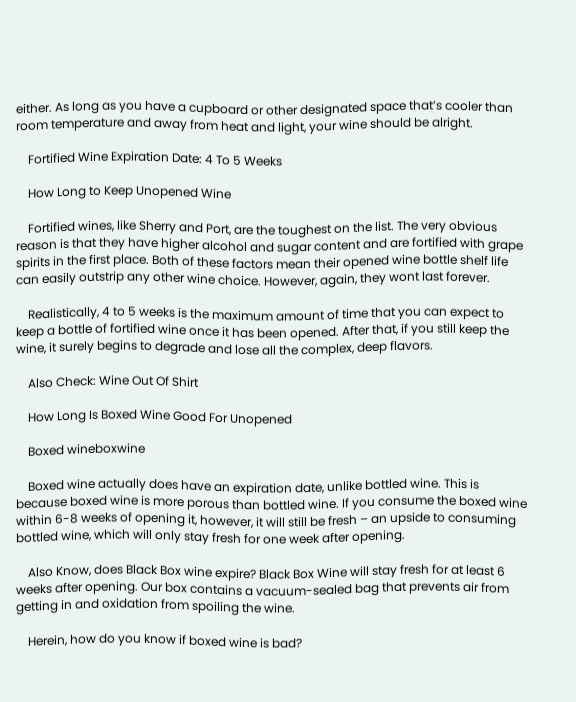either. As long as you have a cupboard or other designated space that’s cooler than room temperature and away from heat and light, your wine should be alright.

    Fortified Wine Expiration Date: 4 To 5 Weeks

    How Long to Keep Unopened Wine

    Fortified wines, like Sherry and Port, are the toughest on the list. The very obvious reason is that they have higher alcohol and sugar content and are fortified with grape spirits in the first place. Both of these factors mean their opened wine bottle shelf life can easily outstrip any other wine choice. However, again, they wont last forever.

    Realistically, 4 to 5 weeks is the maximum amount of time that you can expect to keep a bottle of fortified wine once it has been opened. After that, if you still keep the wine, it surely begins to degrade and lose all the complex, deep flavors.

    Also Check: Wine Out Of Shirt

    How Long Is Boxed Wine Good For Unopened

    Boxed wineboxwine

    Boxed wine actually does have an expiration date, unlike bottled wine. This is because boxed wine is more porous than bottled wine. If you consume the boxed wine within 6-8 weeks of opening it, however, it will still be fresh – an upside to consuming bottled wine, which will only stay fresh for one week after opening.

    Also Know, does Black Box wine expire? Black Box Wine will stay fresh for at least 6 weeks after opening. Our box contains a vacuum-sealed bag that prevents air from getting in and oxidation from spoiling the wine.

    Herein, how do you know if boxed wine is bad?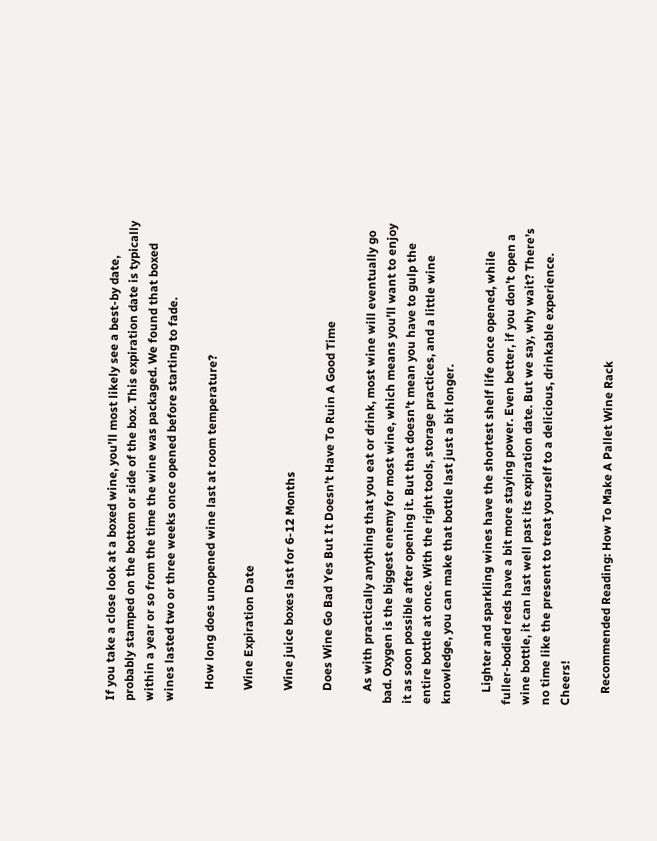If you take a close look at a boxed wine, you’ll most likely see a best-by date, probably stamped on the bottom or side of the box. This expiration date is typically within a year or so from the time the wine was packaged. We found that boxed wines lasted two or three weeks once opened before starting to fade.

    How long does unopened wine last at room temperature?

    Wine Expiration Date

    Wine juice boxes last for 6-12 Months

    Does Wine Go Bad Yes But It Doesn’t Have To Ruin A Good Time

    As with practically anything that you eat or drink, most wine will eventually go bad. Oxygen is the biggest enemy for most wine, which means you’ll want to enjoy it as soon possible after opening it. But that doesn’t mean you have to gulp the entire bottle at once. With the right tools, storage practices, and a little wine knowledge, you can make that bottle last just a bit longer.

    Lighter and sparkling wines have the shortest shelf life once opened, while fuller-bodied reds have a bit more staying power. Even better, if you don’t open a wine bottle, it can last well past its expiration date. But we say, why wait? There’s no time like the present to treat yourself to a delicious, drinkable experience. Cheers!

    Recommended Reading: How To Make A Pallet Wine Rack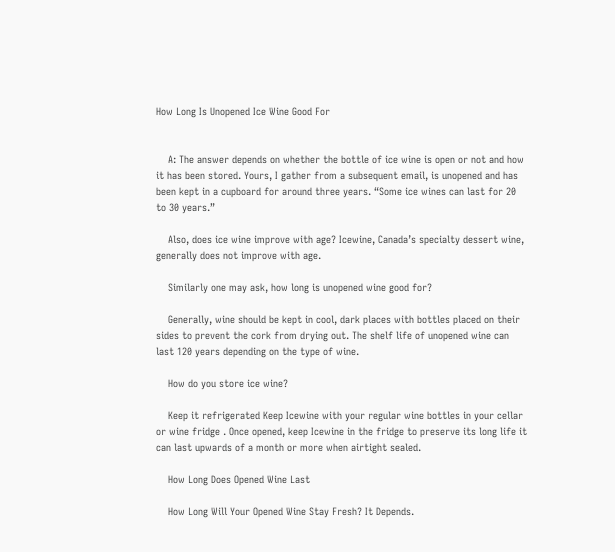How Long Is Unopened Ice Wine Good For


    A: The answer depends on whether the bottle of ice wine is open or not and how it has been stored. Yours, I gather from a subsequent email, is unopened and has been kept in a cupboard for around three years. “Some ice wines can last for 20 to 30 years.”

    Also, does ice wine improve with age? Icewine, Canada’s specialty dessert wine, generally does not improve with age.

    Similarly one may ask, how long is unopened wine good for?

    Generally, wine should be kept in cool, dark places with bottles placed on their sides to prevent the cork from drying out. The shelf life of unopened wine can last 120 years depending on the type of wine.

    How do you store ice wine?

    Keep it refrigerated Keep Icewine with your regular wine bottles in your cellar or wine fridge . Once opened, keep Icewine in the fridge to preserve its long life it can last upwards of a month or more when airtight sealed.

    How Long Does Opened Wine Last

    How Long Will Your Opened Wine Stay Fresh? It Depends.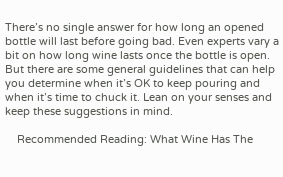There’s no single answer for how long an opened bottle will last before going bad. Even experts vary a bit on how long wine lasts once the bottle is open. But there are some general guidelines that can help you determine when it’s OK to keep pouring and when it’s time to chuck it. Lean on your senses and keep these suggestions in mind.

    Recommended Reading: What Wine Has The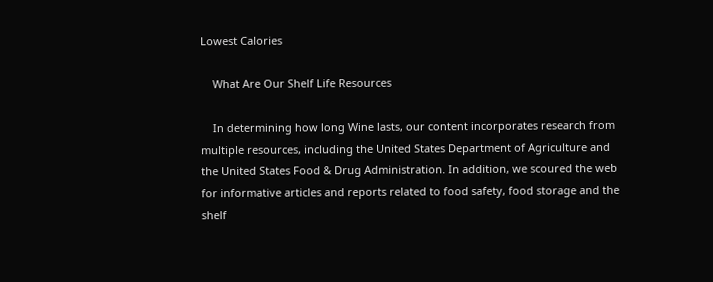Lowest Calories

    What Are Our Shelf Life Resources

    In determining how long Wine lasts, our content incorporates research from multiple resources, including the United States Department of Agriculture and the United States Food & Drug Administration. In addition, we scoured the web for informative articles and reports related to food safety, food storage and the shelf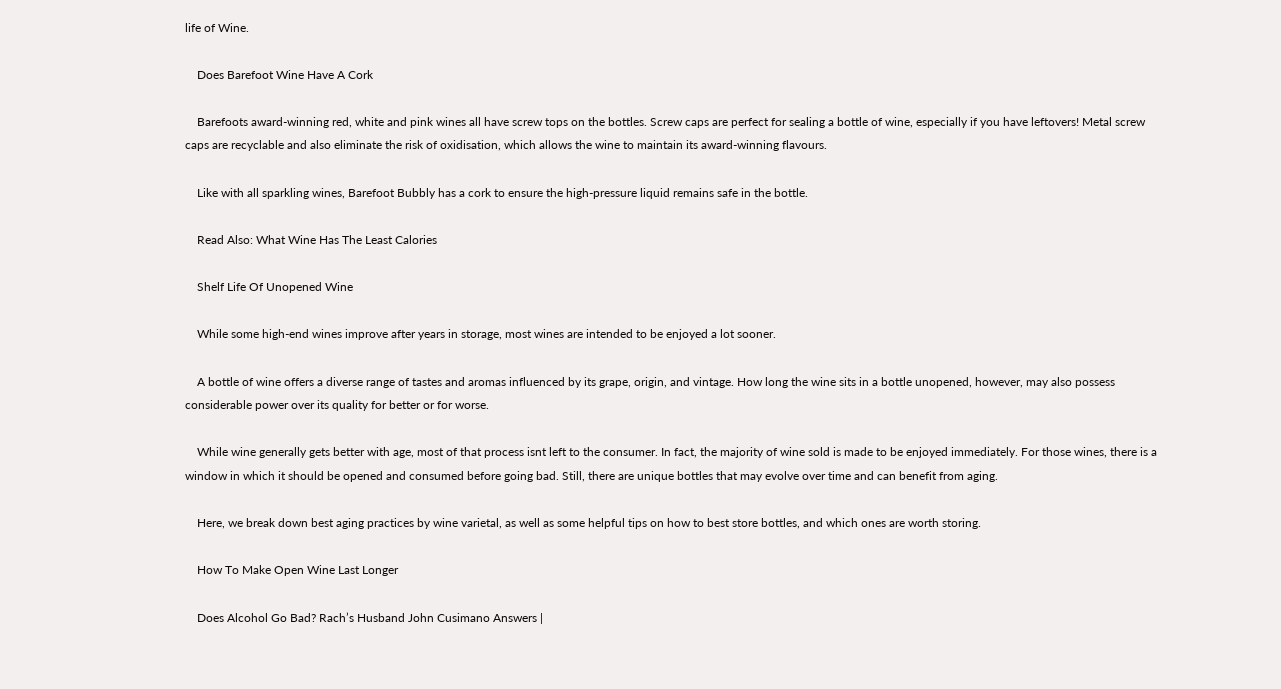life of Wine.

    Does Barefoot Wine Have A Cork

    Barefoots award-winning red, white and pink wines all have screw tops on the bottles. Screw caps are perfect for sealing a bottle of wine, especially if you have leftovers! Metal screw caps are recyclable and also eliminate the risk of oxidisation, which allows the wine to maintain its award-winning flavours.

    Like with all sparkling wines, Barefoot Bubbly has a cork to ensure the high-pressure liquid remains safe in the bottle.

    Read Also: What Wine Has The Least Calories

    Shelf Life Of Unopened Wine

    While some high-end wines improve after years in storage, most wines are intended to be enjoyed a lot sooner.

    A bottle of wine offers a diverse range of tastes and aromas influenced by its grape, origin, and vintage. How long the wine sits in a bottle unopened, however, may also possess considerable power over its quality for better or for worse.

    While wine generally gets better with age, most of that process isnt left to the consumer. In fact, the majority of wine sold is made to be enjoyed immediately. For those wines, there is a window in which it should be opened and consumed before going bad. Still, there are unique bottles that may evolve over time and can benefit from aging.

    Here, we break down best aging practices by wine varietal, as well as some helpful tips on how to best store bottles, and which ones are worth storing.

    How To Make Open Wine Last Longer

    Does Alcohol Go Bad? Rach’s Husband John Cusimano Answers |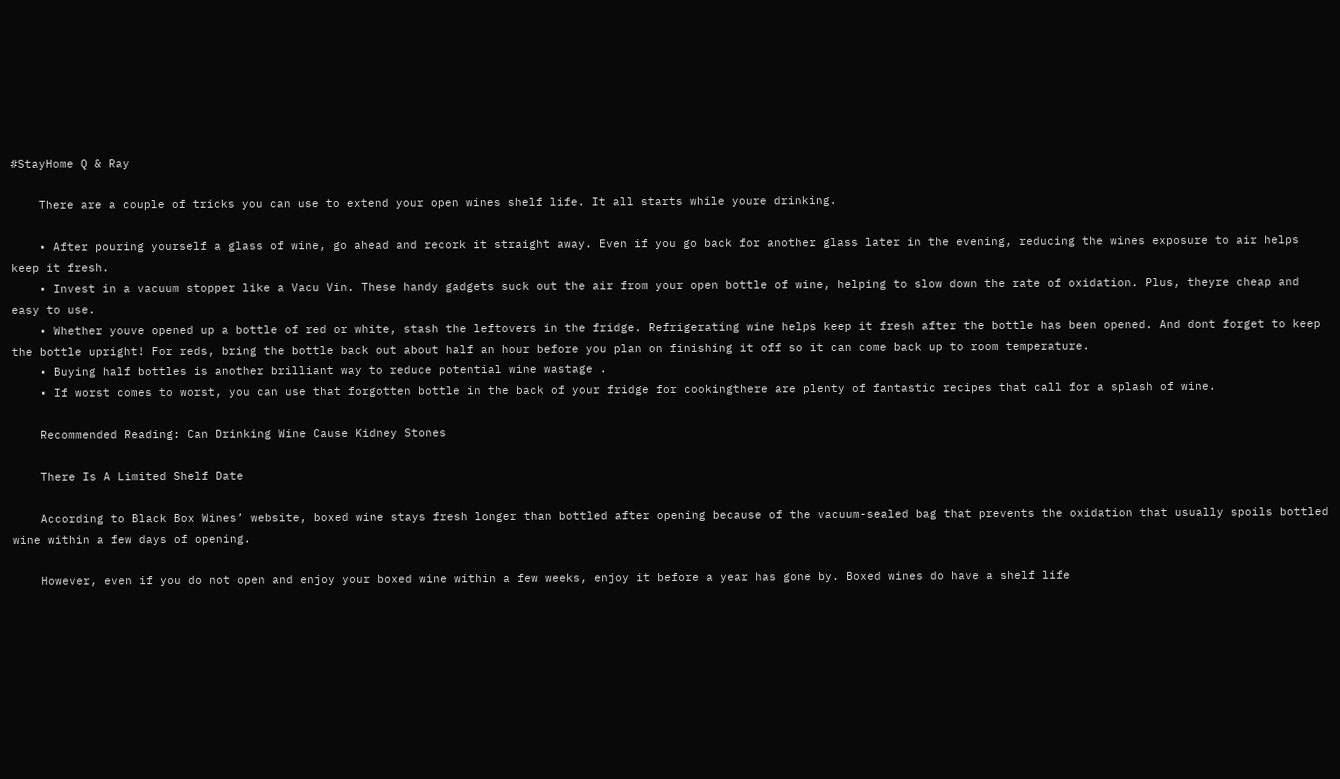#StayHome Q & Ray

    There are a couple of tricks you can use to extend your open wines shelf life. It all starts while youre drinking.

    • After pouring yourself a glass of wine, go ahead and recork it straight away. Even if you go back for another glass later in the evening, reducing the wines exposure to air helps keep it fresh.
    • Invest in a vacuum stopper like a Vacu Vin. These handy gadgets suck out the air from your open bottle of wine, helping to slow down the rate of oxidation. Plus, theyre cheap and easy to use.
    • Whether youve opened up a bottle of red or white, stash the leftovers in the fridge. Refrigerating wine helps keep it fresh after the bottle has been opened. And dont forget to keep the bottle upright! For reds, bring the bottle back out about half an hour before you plan on finishing it off so it can come back up to room temperature.
    • Buying half bottles is another brilliant way to reduce potential wine wastage .
    • If worst comes to worst, you can use that forgotten bottle in the back of your fridge for cookingthere are plenty of fantastic recipes that call for a splash of wine.

    Recommended Reading: Can Drinking Wine Cause Kidney Stones

    There Is A Limited Shelf Date

    According to Black Box Wines’ website, boxed wine stays fresh longer than bottled after opening because of the vacuum-sealed bag that prevents the oxidation that usually spoils bottled wine within a few days of opening.

    However, even if you do not open and enjoy your boxed wine within a few weeks, enjoy it before a year has gone by. Boxed wines do have a shelf life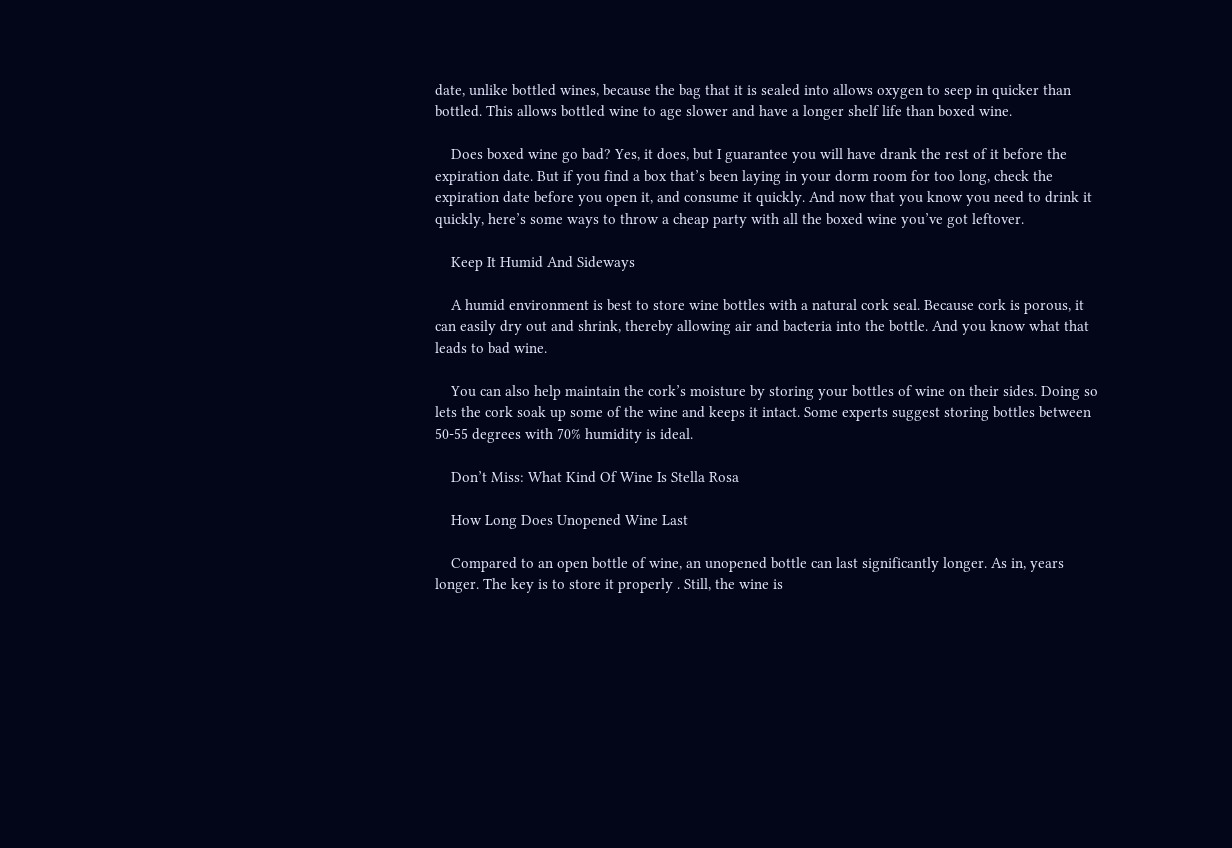date, unlike bottled wines, because the bag that it is sealed into allows oxygen to seep in quicker than bottled. This allows bottled wine to age slower and have a longer shelf life than boxed wine.

    Does boxed wine go bad? Yes, it does, but I guarantee you will have drank the rest of it before the expiration date. But if you find a box that’s been laying in your dorm room for too long, check the expiration date before you open it, and consume it quickly. And now that you know you need to drink it quickly, here’s some ways to throw a cheap party with all the boxed wine you’ve got leftover.

    Keep It Humid And Sideways

    A humid environment is best to store wine bottles with a natural cork seal. Because cork is porous, it can easily dry out and shrink, thereby allowing air and bacteria into the bottle. And you know what that leads to bad wine.

    You can also help maintain the cork’s moisture by storing your bottles of wine on their sides. Doing so lets the cork soak up some of the wine and keeps it intact. Some experts suggest storing bottles between 50-55 degrees with 70% humidity is ideal.

    Don’t Miss: What Kind Of Wine Is Stella Rosa

    How Long Does Unopened Wine Last

    Compared to an open bottle of wine, an unopened bottle can last significantly longer. As in, years longer. The key is to store it properly . Still, the wine is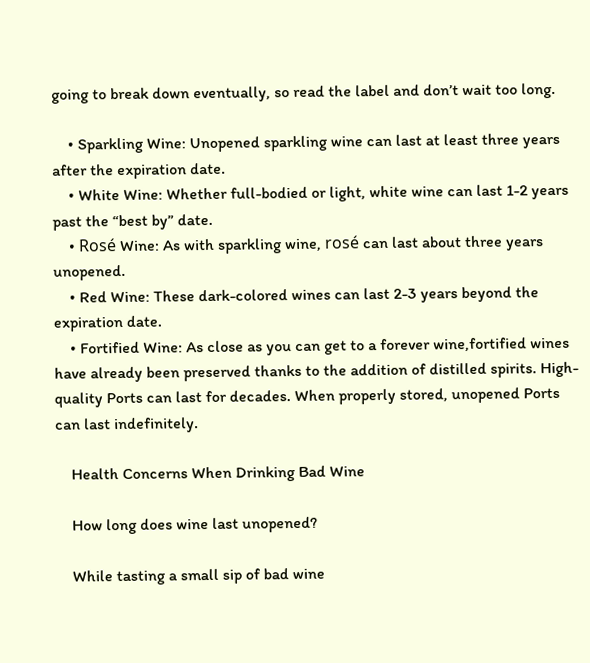going to break down eventually, so read the label and don’t wait too long.

    • Sparkling Wine: Unopened sparkling wine can last at least three years after the expiration date.
    • White Wine: Whether full-bodied or light, white wine can last 1-2 years past the “best by” date.
    • Rosé Wine: As with sparkling wine, rosé can last about three years unopened.
    • Red Wine: These dark-colored wines can last 2-3 years beyond the expiration date.
    • Fortified Wine: As close as you can get to a forever wine,fortified wines have already been preserved thanks to the addition of distilled spirits. High-quality Ports can last for decades. When properly stored, unopened Ports can last indefinitely.

    Health Concerns When Drinking Bad Wine

    How long does wine last unopened?

    While tasting a small sip of bad wine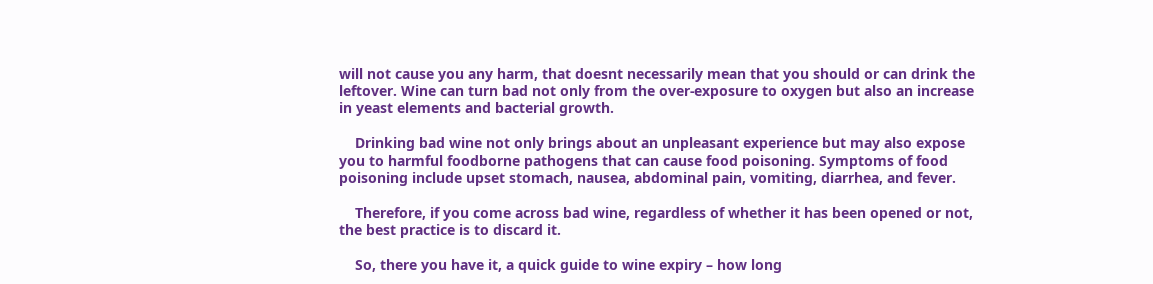will not cause you any harm, that doesnt necessarily mean that you should or can drink the leftover. Wine can turn bad not only from the over-exposure to oxygen but also an increase in yeast elements and bacterial growth.

    Drinking bad wine not only brings about an unpleasant experience but may also expose you to harmful foodborne pathogens that can cause food poisoning. Symptoms of food poisoning include upset stomach, nausea, abdominal pain, vomiting, diarrhea, and fever.

    Therefore, if you come across bad wine, regardless of whether it has been opened or not, the best practice is to discard it.

    So, there you have it, a quick guide to wine expiry – how long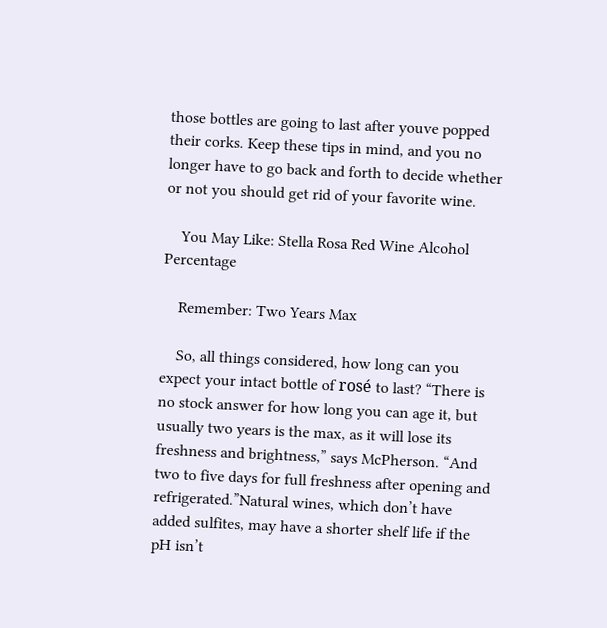those bottles are going to last after youve popped their corks. Keep these tips in mind, and you no longer have to go back and forth to decide whether or not you should get rid of your favorite wine.

    You May Like: Stella Rosa Red Wine Alcohol Percentage

    Remember: Two Years Max

    So, all things considered, how long can you expect your intact bottle of rosé to last? “There is no stock answer for how long you can age it, but usually two years is the max, as it will lose its freshness and brightness,” says McPherson. “And two to five days for full freshness after opening and refrigerated.”Natural wines, which don’t have added sulfites, may have a shorter shelf life if the pH isn’t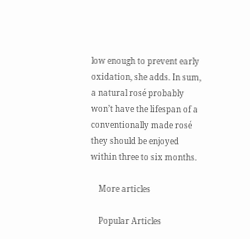low enough to prevent early oxidation, she adds. In sum, a natural rosé probably won’t have the lifespan of a conventionally made rosé they should be enjoyed within three to six months.

    More articles

    Popular Articles